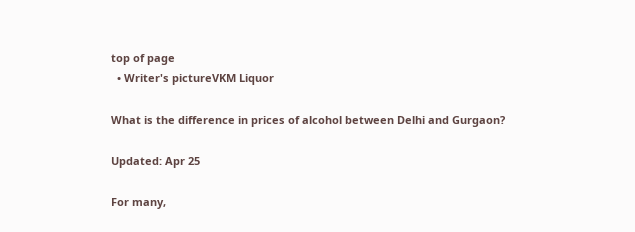top of page
  • Writer's pictureVKM Liquor

What is the difference in prices of alcohol between Delhi and Gurgaon?

Updated: Apr 25

For many,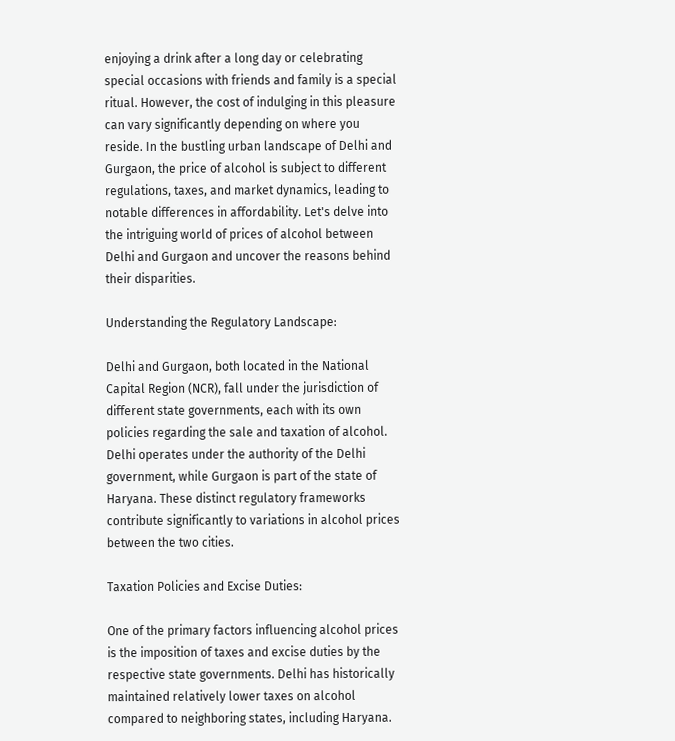enjoying a drink after a long day or celebrating special occasions with friends and family is a special ritual. However, the cost of indulging in this pleasure can vary significantly depending on where you reside. In the bustling urban landscape of Delhi and Gurgaon, the price of alcohol is subject to different regulations, taxes, and market dynamics, leading to notable differences in affordability. Let's delve into the intriguing world of prices of alcohol between Delhi and Gurgaon and uncover the reasons behind their disparities.

Understanding the Regulatory Landscape:

Delhi and Gurgaon, both located in the National Capital Region (NCR), fall under the jurisdiction of different state governments, each with its own policies regarding the sale and taxation of alcohol. Delhi operates under the authority of the Delhi government, while Gurgaon is part of the state of Haryana. These distinct regulatory frameworks contribute significantly to variations in alcohol prices between the two cities.

Taxation Policies and Excise Duties:

One of the primary factors influencing alcohol prices is the imposition of taxes and excise duties by the respective state governments. Delhi has historically maintained relatively lower taxes on alcohol compared to neighboring states, including Haryana.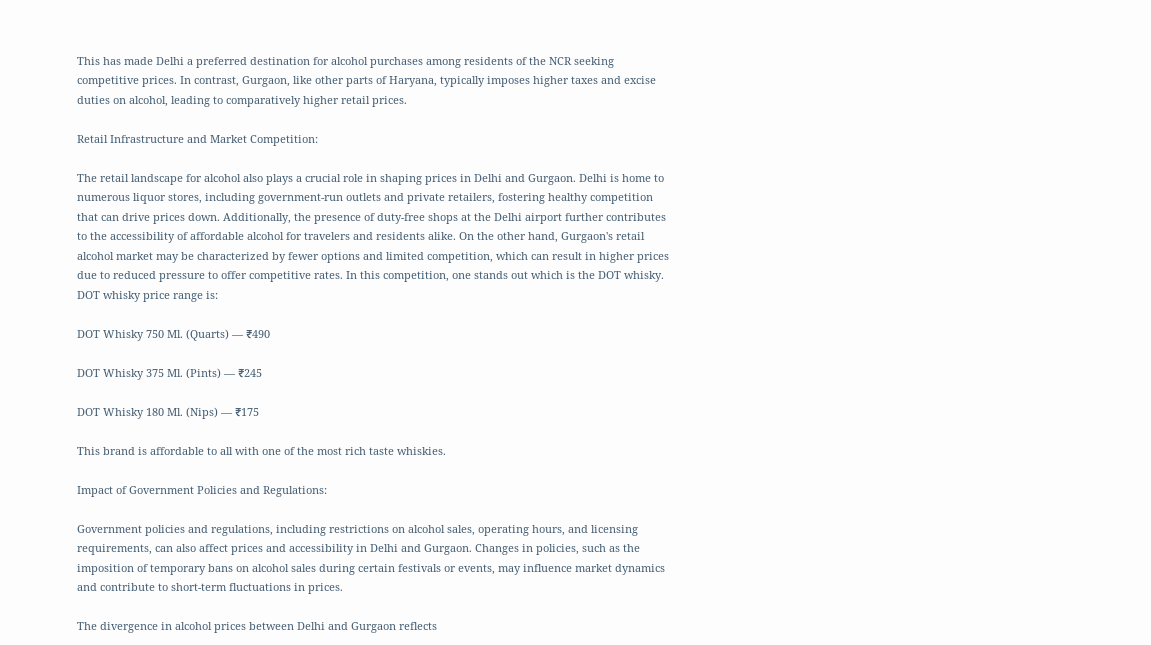This has made Delhi a preferred destination for alcohol purchases among residents of the NCR seeking competitive prices. In contrast, Gurgaon, like other parts of Haryana, typically imposes higher taxes and excise duties on alcohol, leading to comparatively higher retail prices.

Retail Infrastructure and Market Competition:

The retail landscape for alcohol also plays a crucial role in shaping prices in Delhi and Gurgaon. Delhi is home to numerous liquor stores, including government-run outlets and private retailers, fostering healthy competition that can drive prices down. Additionally, the presence of duty-free shops at the Delhi airport further contributes to the accessibility of affordable alcohol for travelers and residents alike. On the other hand, Gurgaon's retail alcohol market may be characterized by fewer options and limited competition, which can result in higher prices due to reduced pressure to offer competitive rates. In this competition, one stands out which is the DOT whisky. DOT whisky price range is:

DOT Whisky 750 Ml. (Quarts) — ₹490

DOT Whisky 375 Ml. (Pints) — ₹245

DOT Whisky 180 Ml. (Nips) — ₹175

This brand is affordable to all with one of the most rich taste whiskies.

Impact of Government Policies and Regulations:

Government policies and regulations, including restrictions on alcohol sales, operating hours, and licensing requirements, can also affect prices and accessibility in Delhi and Gurgaon. Changes in policies, such as the imposition of temporary bans on alcohol sales during certain festivals or events, may influence market dynamics and contribute to short-term fluctuations in prices.

The divergence in alcohol prices between Delhi and Gurgaon reflects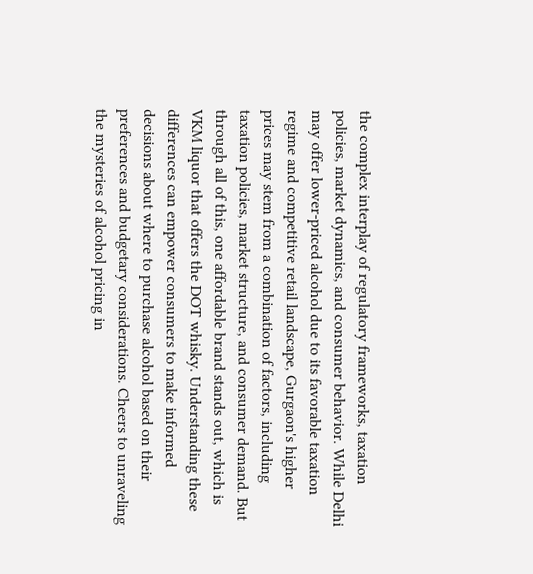the complex interplay of regulatory frameworks, taxation policies, market dynamics, and consumer behavior. While Delhi may offer lower-priced alcohol due to its favorable taxation regime and competitive retail landscape, Gurgaon's higher prices may stem from a combination of factors, including taxation policies, market structure, and consumer demand. But through all of this, one affordable brand stands out, which is VKM liquor that offers the DOT whisky. Understanding these differences can empower consumers to make informed decisions about where to purchase alcohol based on their preferences and budgetary considerations. Cheers to unraveling the mysteries of alcohol pricing in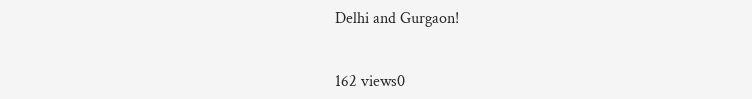Delhi and Gurgaon!


162 views0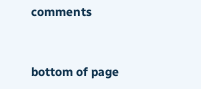comments


bottom of page